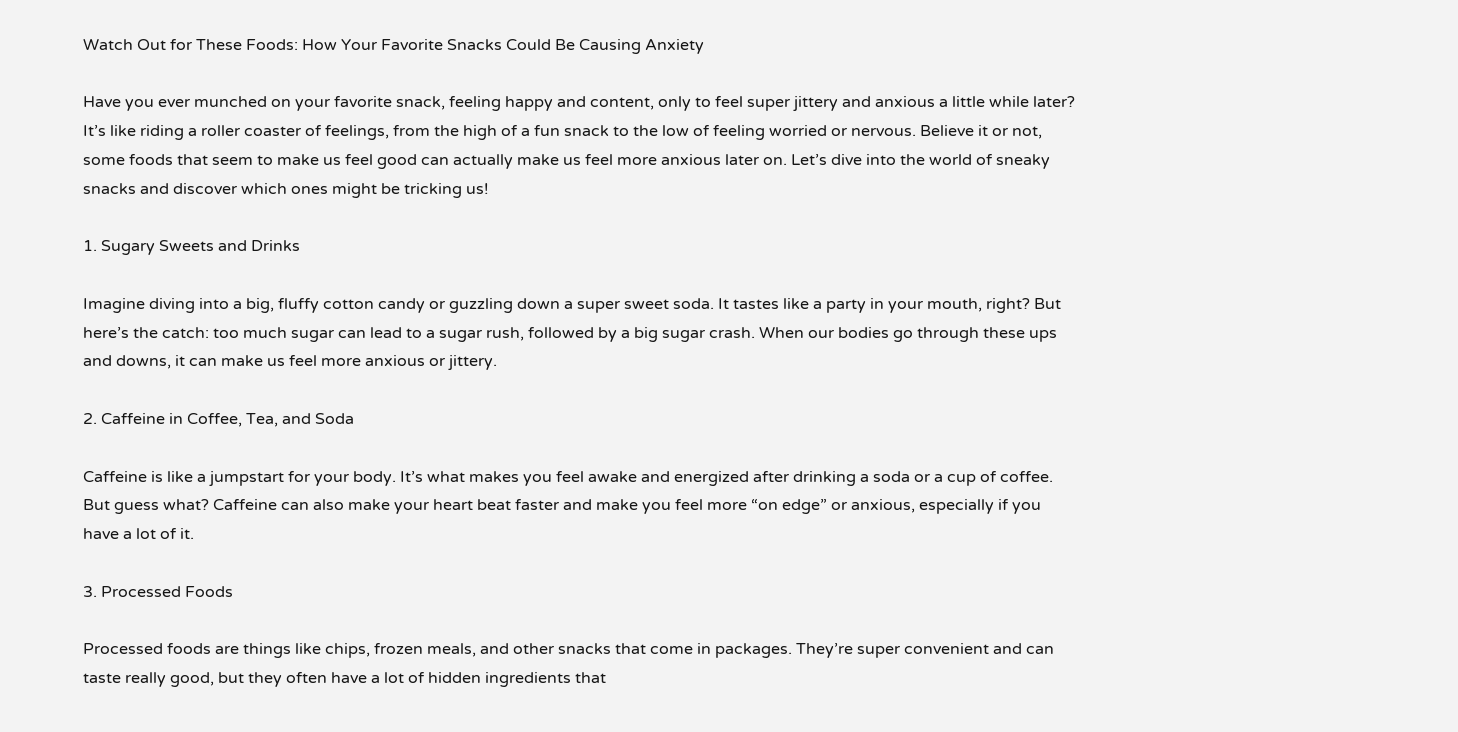Watch Out for These Foods: How Your Favorite Snacks Could Be Causing Anxiety

Have you ever munched on your favorite snack, feeling happy and content, only to feel super jittery and anxious a little while later? It’s like riding a roller coaster of feelings, from the high of a fun snack to the low of feeling worried or nervous. Believe it or not, some foods that seem to make us feel good can actually make us feel more anxious later on. Let’s dive into the world of sneaky snacks and discover which ones might be tricking us!

1. Sugary Sweets and Drinks

Imagine diving into a big, fluffy cotton candy or guzzling down a super sweet soda. It tastes like a party in your mouth, right? But here’s the catch: too much sugar can lead to a sugar rush, followed by a big sugar crash. When our bodies go through these ups and downs, it can make us feel more anxious or jittery.

2. Caffeine in Coffee, Tea, and Soda

Caffeine is like a jumpstart for your body. It’s what makes you feel awake and energized after drinking a soda or a cup of coffee. But guess what? Caffeine can also make your heart beat faster and make you feel more “on edge” or anxious, especially if you have a lot of it.

3. Processed Foods

Processed foods are things like chips, frozen meals, and other snacks that come in packages. They’re super convenient and can taste really good, but they often have a lot of hidden ingredients that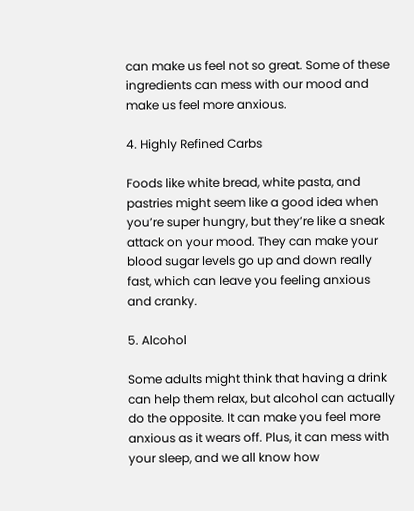can make us feel not so great. Some of these ingredients can mess with our mood and make us feel more anxious.

4. Highly Refined Carbs

Foods like white bread, white pasta, and pastries might seem like a good idea when you’re super hungry, but they’re like a sneak attack on your mood. They can make your blood sugar levels go up and down really fast, which can leave you feeling anxious and cranky.

5. Alcohol

Some adults might think that having a drink can help them relax, but alcohol can actually do the opposite. It can make you feel more anxious as it wears off. Plus, it can mess with your sleep, and we all know how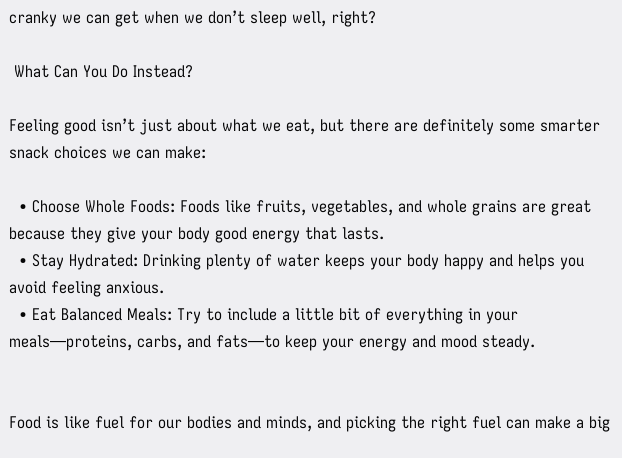cranky we can get when we don’t sleep well, right?

 What Can You Do Instead?

Feeling good isn’t just about what we eat, but there are definitely some smarter snack choices we can make:

  • Choose Whole Foods: Foods like fruits, vegetables, and whole grains are great because they give your body good energy that lasts.
  • Stay Hydrated: Drinking plenty of water keeps your body happy and helps you avoid feeling anxious.
  • Eat Balanced Meals: Try to include a little bit of everything in your meals—proteins, carbs, and fats—to keep your energy and mood steady.


Food is like fuel for our bodies and minds, and picking the right fuel can make a big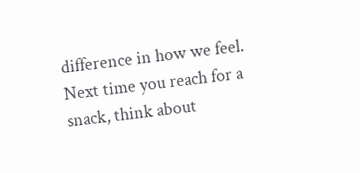difference in how we feel. Next time you reach for a snack, think about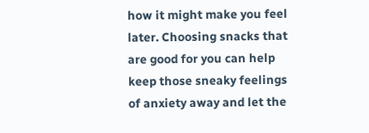how it might make you feel later. Choosing snacks that are good for you can help keep those sneaky feelings of anxiety away and let the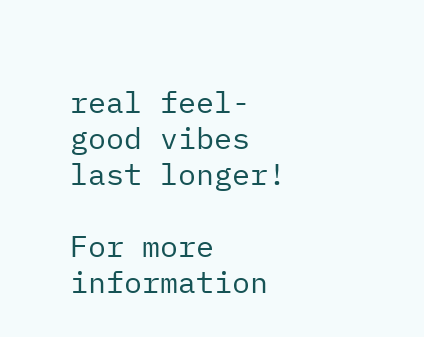real feel-good vibes last longer!

For more information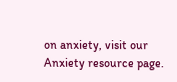on anxiety, visit our Anxiety resource page.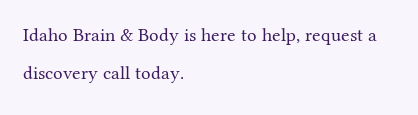Idaho Brain & Body is here to help, request a discovery call today.